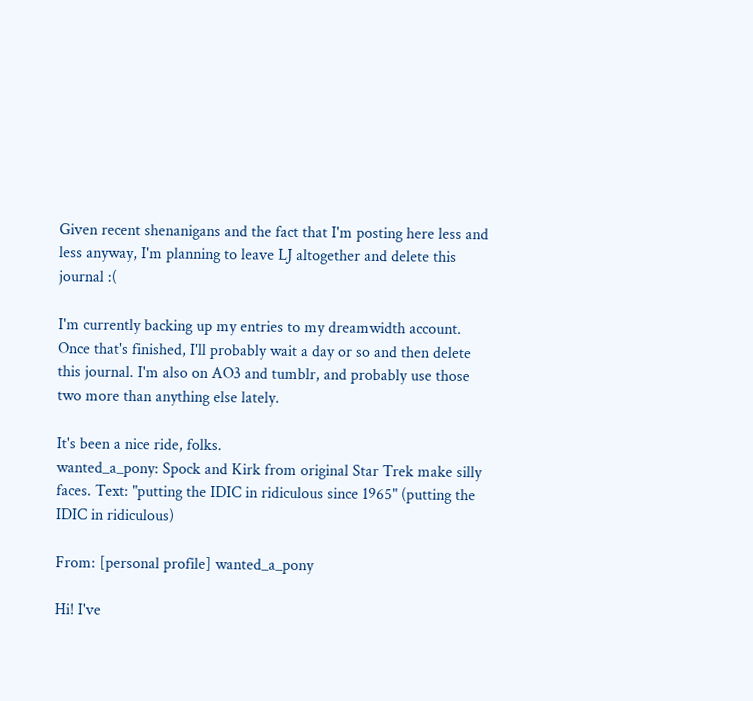Given recent shenanigans and the fact that I'm posting here less and less anyway, I'm planning to leave LJ altogether and delete this journal :(

I'm currently backing up my entries to my dreamwidth account. Once that's finished, I'll probably wait a day or so and then delete this journal. I'm also on AO3 and tumblr, and probably use those two more than anything else lately.

It's been a nice ride, folks.
wanted_a_pony: Spock and Kirk from original Star Trek make silly faces. Text: "putting the IDIC in ridiculous since 1965" (putting the IDIC in ridiculous)

From: [personal profile] wanted_a_pony

Hi! I've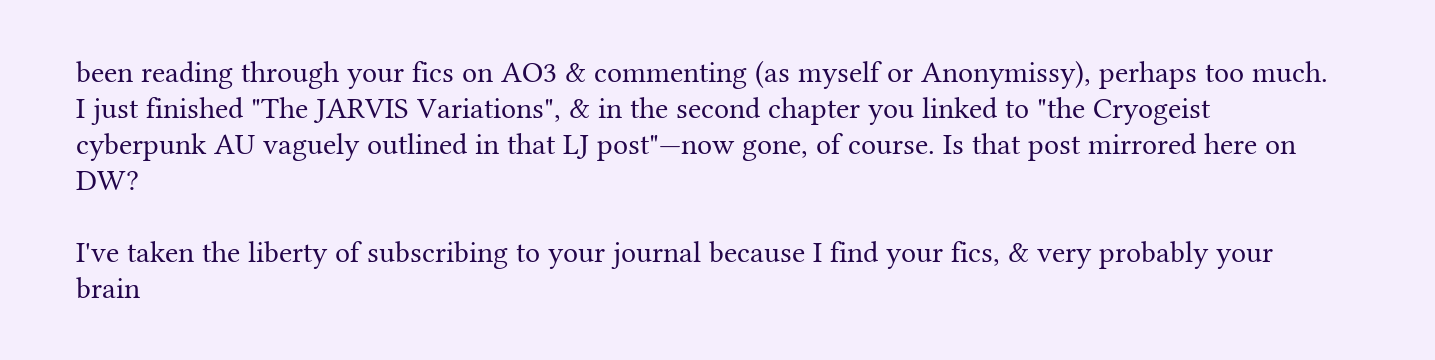been reading through your fics on AO3 & commenting (as myself or Anonymissy), perhaps too much. I just finished "The JARVIS Variations", & in the second chapter you linked to "the Cryogeist cyberpunk AU vaguely outlined in that LJ post"—now gone, of course. Is that post mirrored here on DW?

I've taken the liberty of subscribing to your journal because I find your fics, & very probably your brain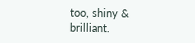too, shiny & brilliant.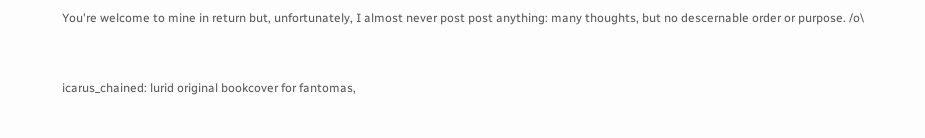You're welcome to mine in return but, unfortunately, I almost never post post anything: many thoughts, but no descernable order or purpose. /o\


icarus_chained: lurid original bookcover for fantomas,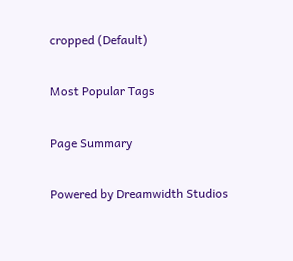cropped (Default)

Most Popular Tags

Page Summary

Powered by Dreamwidth Studios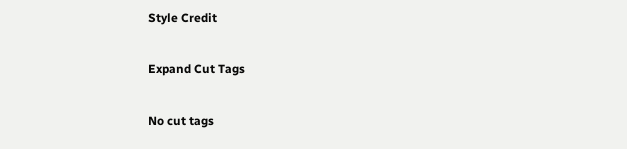Style Credit

Expand Cut Tags

No cut tags